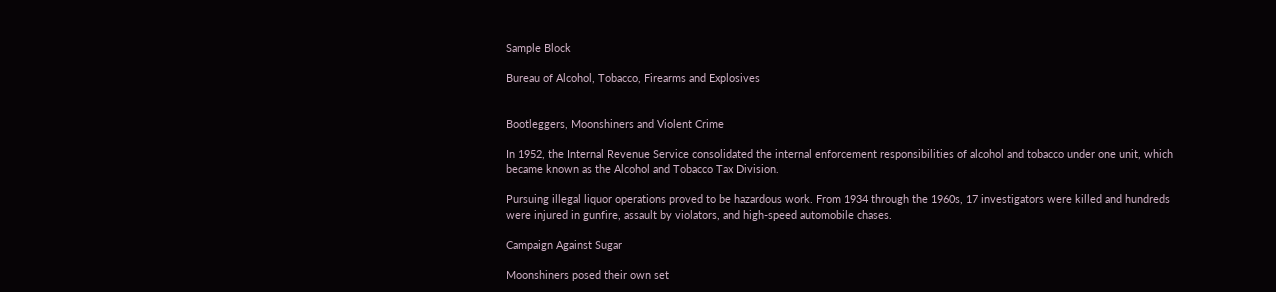Sample Block

Bureau of Alcohol, Tobacco, Firearms and Explosives


Bootleggers, Moonshiners and Violent Crime

In 1952, the Internal Revenue Service consolidated the internal enforcement responsibilities of alcohol and tobacco under one unit, which became known as the Alcohol and Tobacco Tax Division.

Pursuing illegal liquor operations proved to be hazardous work. From 1934 through the 1960s, 17 investigators were killed and hundreds were injured in gunfire, assault by violators, and high-speed automobile chases.

Campaign Against Sugar

Moonshiners posed their own set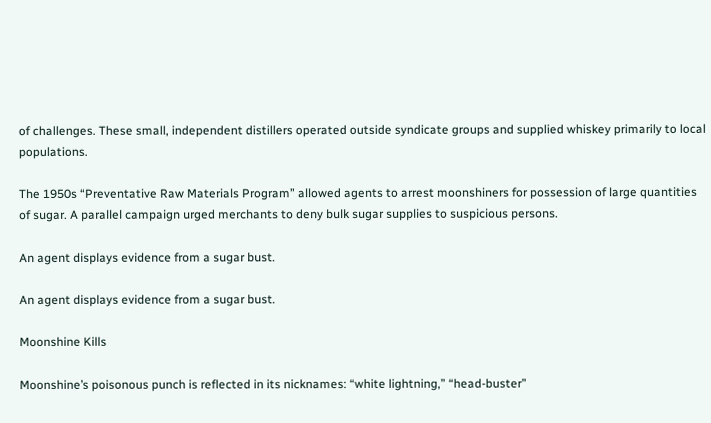of challenges. These small, independent distillers operated outside syndicate groups and supplied whiskey primarily to local populations.

The 1950s “Preventative Raw Materials Program” allowed agents to arrest moonshiners for possession of large quantities of sugar. A parallel campaign urged merchants to deny bulk sugar supplies to suspicious persons.

An agent displays evidence from a sugar bust.

An agent displays evidence from a sugar bust.

Moonshine Kills

Moonshine’s poisonous punch is reflected in its nicknames: “white lightning,” “head-buster”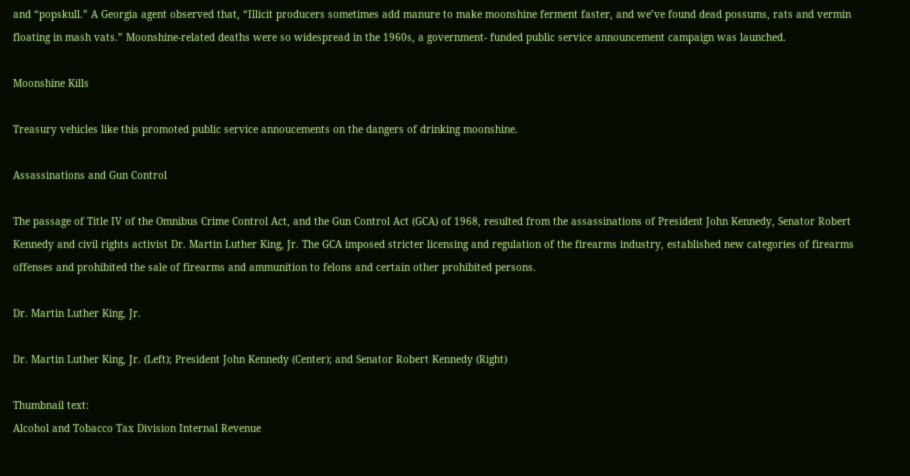and “popskull.” A Georgia agent observed that, “Illicit producers sometimes add manure to make moonshine ferment faster, and we’ve found dead possums, rats and vermin floating in mash vats.” Moonshine-related deaths were so widespread in the 1960s, a government- funded public service announcement campaign was launched.

Moonshine Kills

Treasury vehicles like this promoted public service annoucements on the dangers of drinking moonshine.

Assassinations and Gun Control

The passage of Title IV of the Omnibus Crime Control Act, and the Gun Control Act (GCA) of 1968, resulted from the assassinations of President John Kennedy, Senator Robert Kennedy and civil rights activist Dr. Martin Luther King, Jr. The GCA imposed stricter licensing and regulation of the firearms industry, established new categories of firearms offenses and prohibited the sale of firearms and ammunition to felons and certain other prohibited persons.

Dr. Martin Luther King, Jr.

Dr. Martin Luther King, Jr. (Left); President John Kennedy (Center); and Senator Robert Kennedy (Right)

Thumbnail text:
Alcohol and Tobacco Tax Division Internal Revenue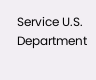Service U.S. Department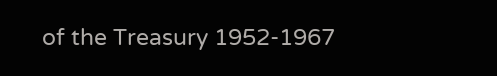of the Treasury 1952-1967